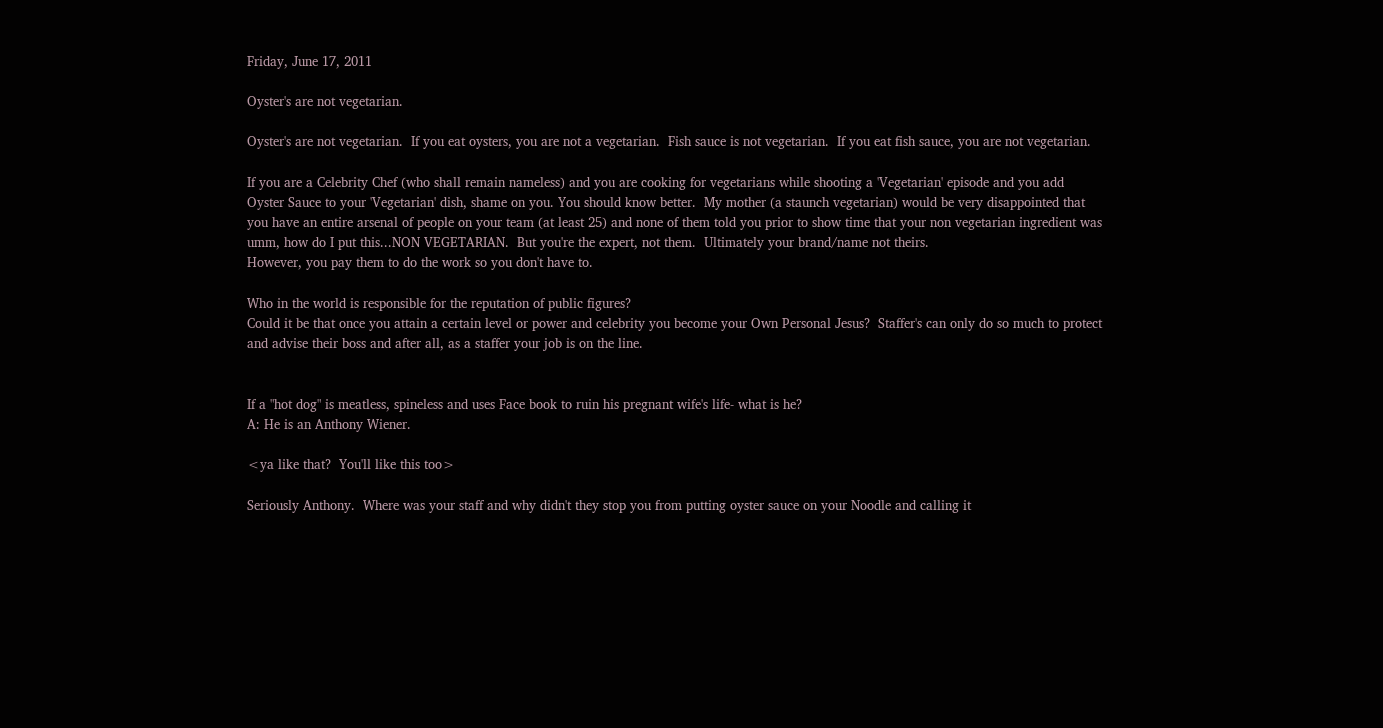Friday, June 17, 2011

Oyster's are not vegetarian.

Oyster's are not vegetarian.  If you eat oysters, you are not a vegetarian.  Fish sauce is not vegetarian.  If you eat fish sauce, you are not vegetarian.

If you are a Celebrity Chef (who shall remain nameless) and you are cooking for vegetarians while shooting a 'Vegetarian' episode and you add Oyster Sauce to your 'Vegetarian' dish, shame on you. You should know better.  My mother (a staunch vegetarian) would be very disappointed that you have an entire arsenal of people on your team (at least 25) and none of them told you prior to show time that your non vegetarian ingredient was umm, how do I put this...NON VEGETARIAN.  But you're the expert, not them.  Ultimately your brand/name not theirs.
However, you pay them to do the work so you don't have to.

Who in the world is responsible for the reputation of public figures?
Could it be that once you attain a certain level or power and celebrity you become your Own Personal Jesus?  Staffer's can only do so much to protect and advise their boss and after all, as a staffer your job is on the line.


If a "hot dog" is meatless, spineless and uses Face book to ruin his pregnant wife's life- what is he?
A: He is an Anthony Wiener.

<ya like that?  You'll like this too>

Seriously Anthony.  Where was your staff and why didn't they stop you from putting oyster sauce on your Noodle and calling it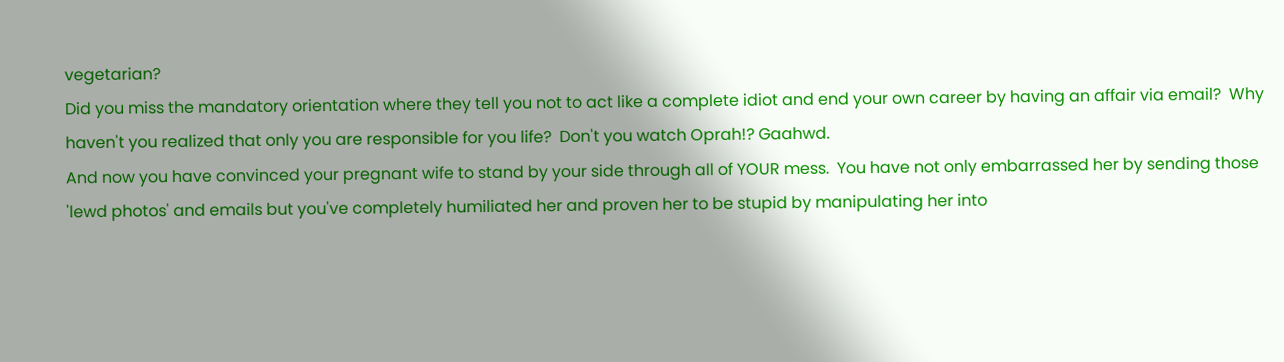vegetarian?
Did you miss the mandatory orientation where they tell you not to act like a complete idiot and end your own career by having an affair via email?  Why haven't you realized that only you are responsible for you life?  Don't you watch Oprah!? Gaahwd.
And now you have convinced your pregnant wife to stand by your side through all of YOUR mess.  You have not only embarrassed her by sending those 'lewd photos' and emails but you've completely humiliated her and proven her to be stupid by manipulating her into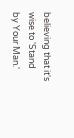believing that it's wise to 'Stand by Your Man.'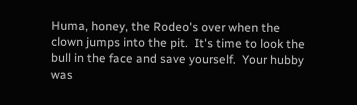Huma, honey, the Rodeo's over when the clown jumps into the pit.  It's time to look the bull in the face and save yourself.  Your hubby was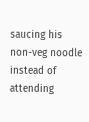saucing his non-veg noodle instead of attending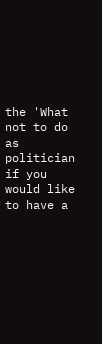the 'What not to do as politician if you would like to have a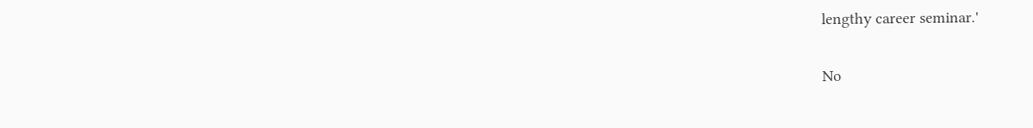lengthy career seminar.'

No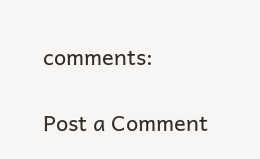comments:

Post a Comment